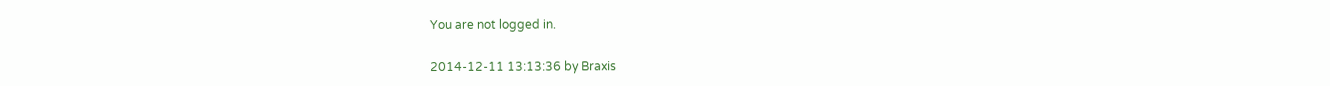You are not logged in.

2014-12-11 13:13:36 by Braxis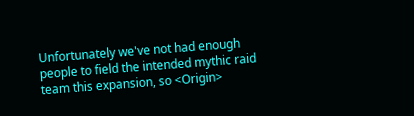Unfortunately we've not had enough people to field the intended mythic raid team this expansion, so <Origin>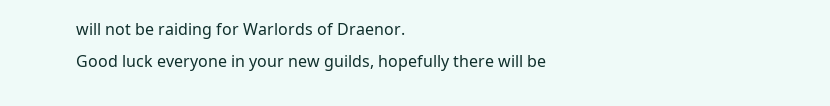will not be raiding for Warlords of Draenor.
Good luck everyone in your new guilds, hopefully there will be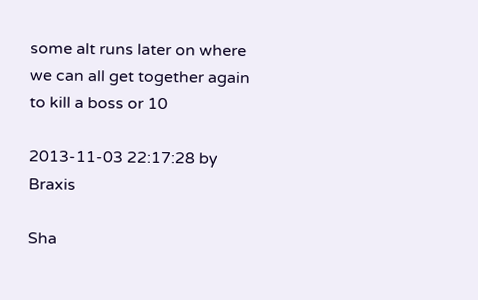some alt runs later on where we can all get together again to kill a boss or 10

2013-11-03 22:17:28 by Braxis

Sha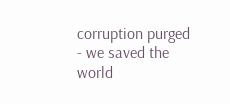corruption purged - we saved the world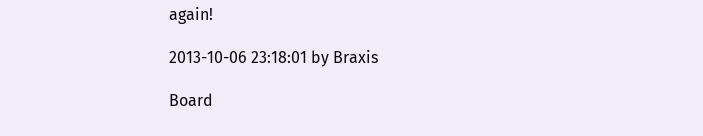again!

2013-10-06 23:18:01 by Braxis

Board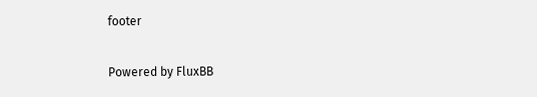footer

Powered by FluxBB